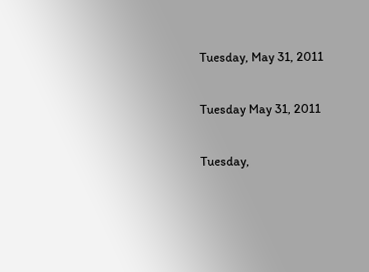Tuesday, May 31, 2011

Tuesday May 31, 2011

Tuesday,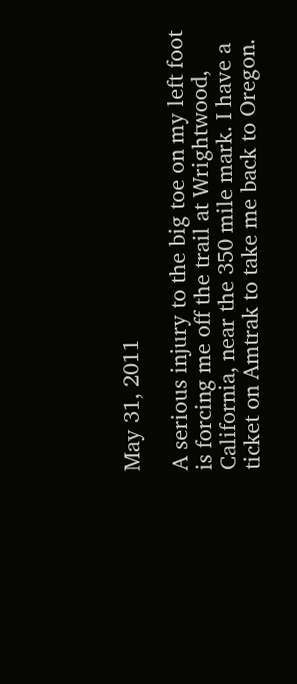May 31, 2011

A serious injury to the big toe on my left foot is forcing me off the trail at Wrightwood, California, near the 350 mile mark. I have a ticket on Amtrak to take me back to Oregon.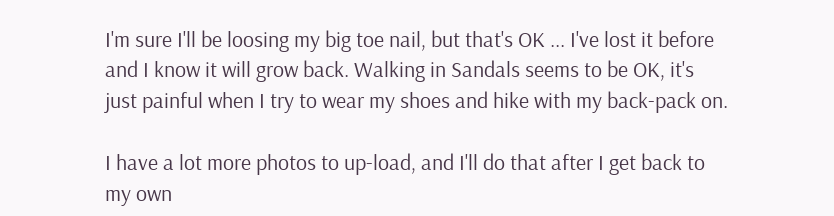I'm sure I'll be loosing my big toe nail, but that's OK ... I've lost it before and I know it will grow back. Walking in Sandals seems to be OK, it's just painful when I try to wear my shoes and hike with my back-pack on.

I have a lot more photos to up-load, and I'll do that after I get back to my own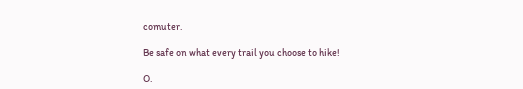comuter.

Be safe on what every trail you choose to hike!

O.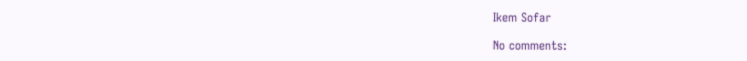Ikem Sofar

No comments: